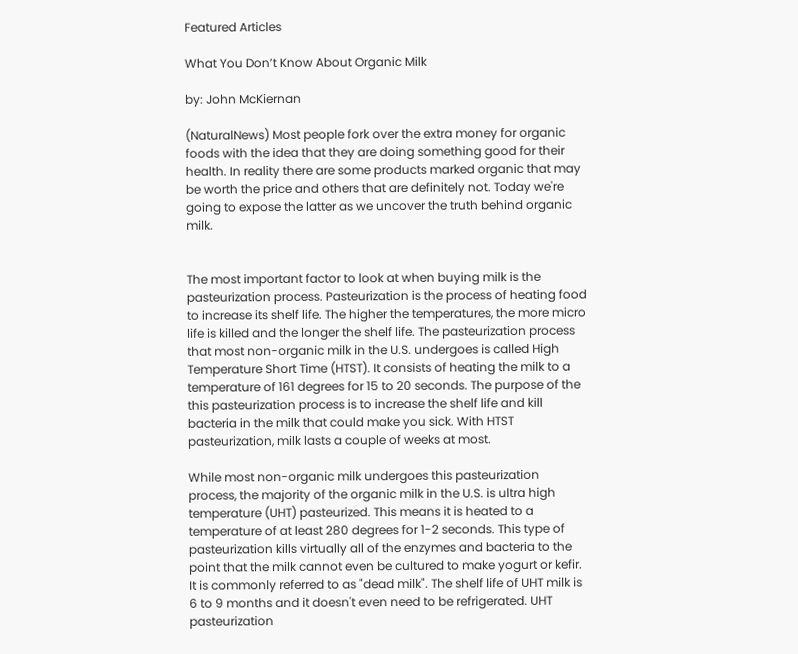Featured Articles

What You Don’t Know About Organic Milk

by: John McKiernan

(NaturalNews) Most people fork over the extra money for organic foods with the idea that they are doing something good for their health. In reality there are some products marked organic that may be worth the price and others that are definitely not. Today we're going to expose the latter as we uncover the truth behind organic milk.


The most important factor to look at when buying milk is the pasteurization process. Pasteurization is the process of heating food to increase its shelf life. The higher the temperatures, the more micro life is killed and the longer the shelf life. The pasteurization process that most non-organic milk in the U.S. undergoes is called High Temperature Short Time (HTST). It consists of heating the milk to a temperature of 161 degrees for 15 to 20 seconds. The purpose of the this pasteurization process is to increase the shelf life and kill bacteria in the milk that could make you sick. With HTST pasteurization, milk lasts a couple of weeks at most.

While most non-organic milk undergoes this pasteurization process, the majority of the organic milk in the U.S. is ultra high temperature (UHT) pasteurized. This means it is heated to a temperature of at least 280 degrees for 1-2 seconds. This type of pasteurization kills virtually all of the enzymes and bacteria to the point that the milk cannot even be cultured to make yogurt or kefir. It is commonly referred to as "dead milk". The shelf life of UHT milk is 6 to 9 months and it doesn't even need to be refrigerated. UHT pasteurization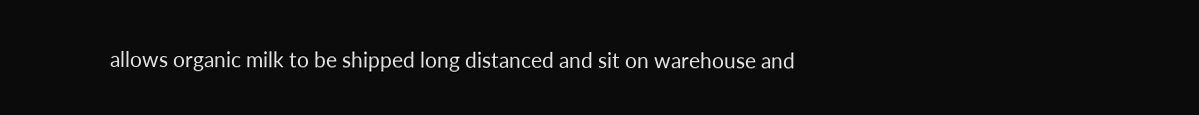allows organic milk to be shipped long distanced and sit on warehouse and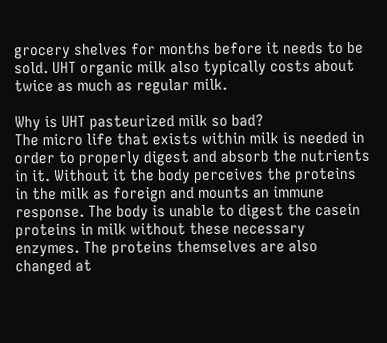grocery shelves for months before it needs to be sold. UHT organic milk also typically costs about twice as much as regular milk.

Why is UHT pasteurized milk so bad?
The micro life that exists within milk is needed in order to properly digest and absorb the nutrients in it. Without it the body perceives the proteins in the milk as foreign and mounts an immune response. The body is unable to digest the casein proteins in milk without these necessary enzymes. The proteins themselves are also changed at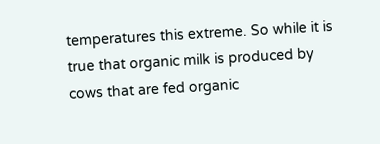temperatures this extreme. So while it is true that organic milk is produced by cows that are fed organic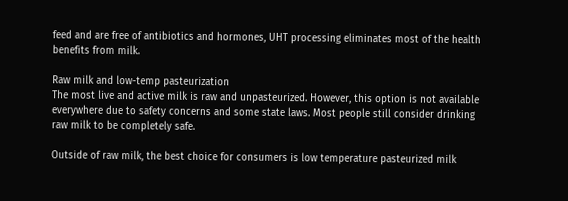feed and are free of antibiotics and hormones, UHT processing eliminates most of the health benefits from milk.

Raw milk and low-temp pasteurization
The most live and active milk is raw and unpasteurized. However, this option is not available everywhere due to safety concerns and some state laws. Most people still consider drinking raw milk to be completely safe.

Outside of raw milk, the best choice for consumers is low temperature pasteurized milk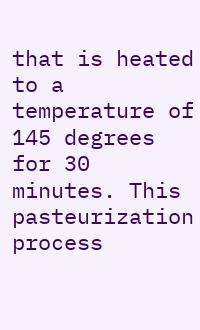that is heated to a temperature of 145 degrees for 30 minutes. This pasteurization process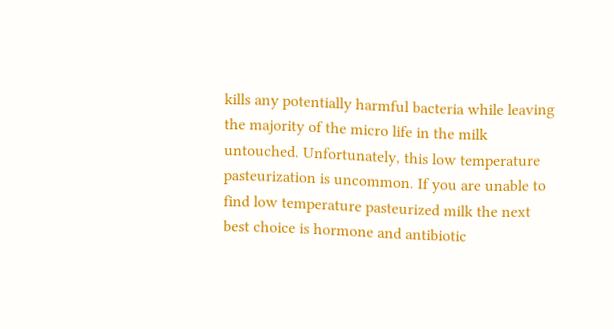kills any potentially harmful bacteria while leaving the majority of the micro life in the milk untouched. Unfortunately, this low temperature pasteurization is uncommon. If you are unable to find low temperature pasteurized milk the next best choice is hormone and antibiotic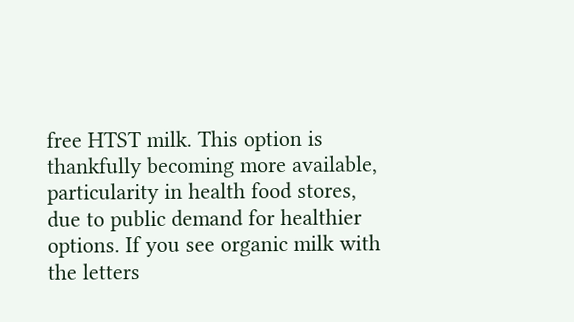free HTST milk. This option is thankfully becoming more available, particularity in health food stores, due to public demand for healthier options. If you see organic milk with the letters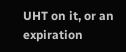UHT on it, or an expiration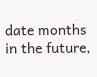date months in the future,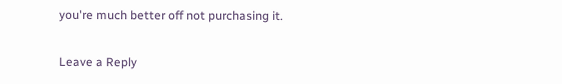you're much better off not purchasing it.

Leave a Reply